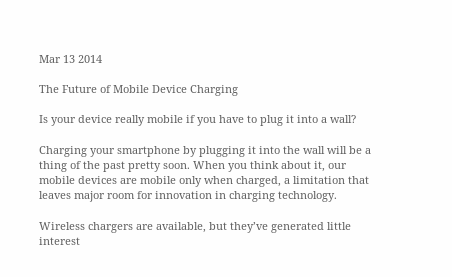Mar 13 2014

The Future of Mobile Device Charging

Is your device really mobile if you have to plug it into a wall?

Charging your smartphone by plugging it into the wall will be a thing of the past pretty soon. When you think about it, our mobile devices are mobile only when charged, a limitation that leaves major room for innovation in charging technology.

Wireless chargers are available, but they’ve generated little interest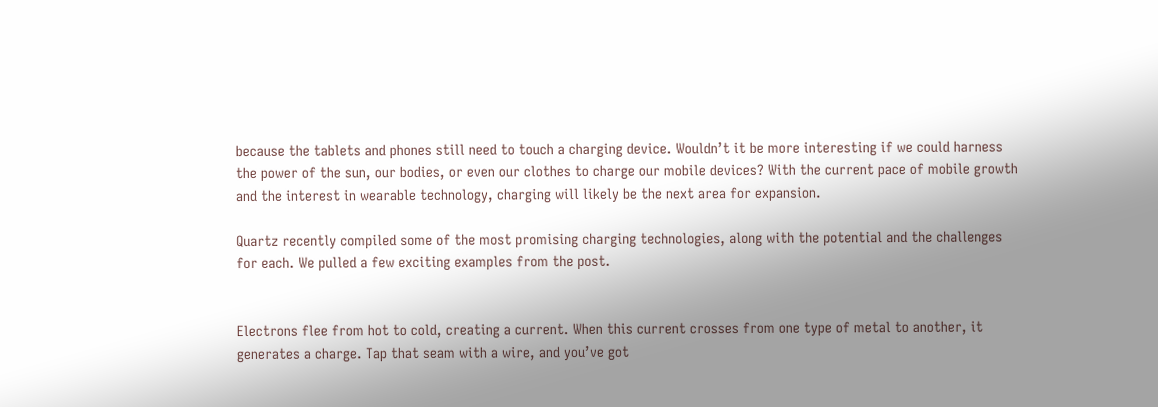because the tablets and phones still need to touch a charging device. Wouldn’t it be more interesting if we could harness the power of the sun, our bodies, or even our clothes to charge our mobile devices? With the current pace of mobile growth and the interest in wearable technology, charging will likely be the next area for expansion.

Quartz recently compiled some of the most promising charging technologies, along with the potential and the challenges for each. We pulled a few exciting examples from the post.


Electrons flee from hot to cold, creating a current. When this current crosses from one type of metal to another, it generates a charge. Tap that seam with a wire, and you’ve got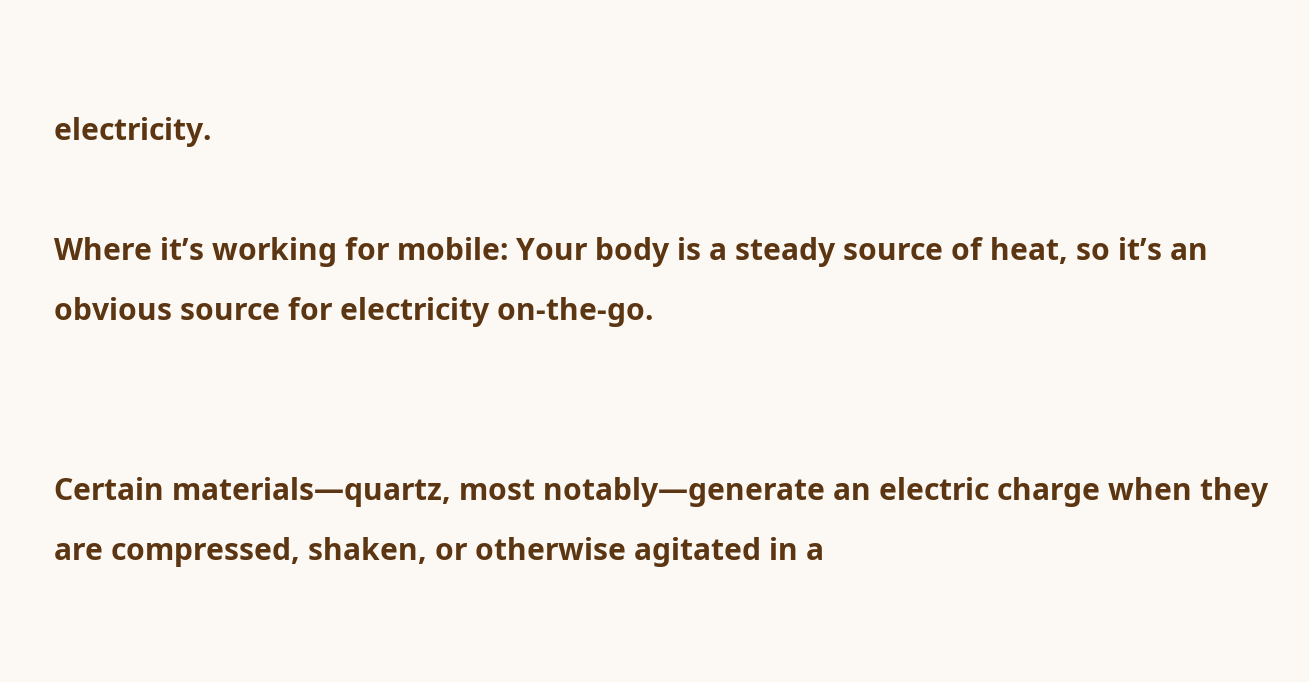electricity.

Where it’s working for mobile: Your body is a steady source of heat, so it’s an obvious source for electricity on-the-go.


Certain materials—quartz, most notably—generate an electric charge when they are compressed, shaken, or otherwise agitated in a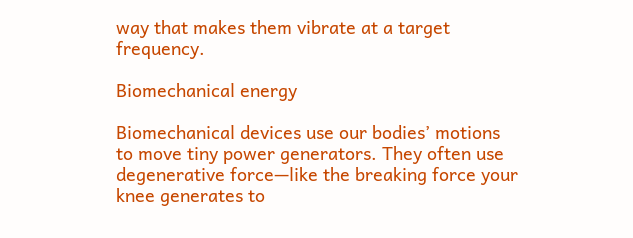way that makes them vibrate at a target frequency.

Biomechanical energy

Biomechanical devices use our bodies’ motions to move tiny power generators. They often use degenerative force—like the breaking force your knee generates to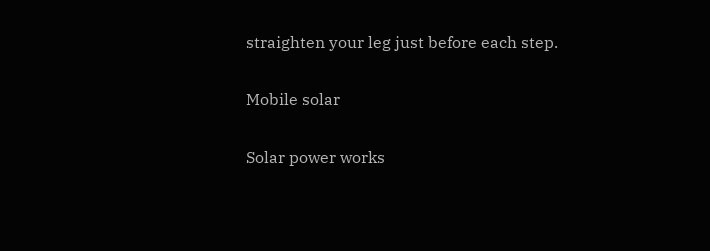straighten your leg just before each step.

Mobile solar

Solar power works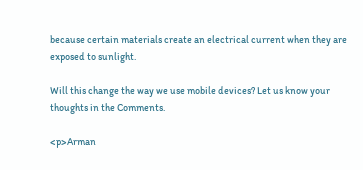because certain materials create an electrical current when they are exposed to sunlight.

Will this change the way we use mobile devices? Let us know your thoughts in the Comments.

<p>Arman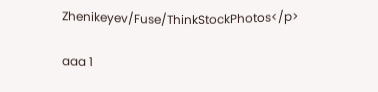Zhenikeyev/Fuse/ThinkStockPhotos</p>

aaa 1